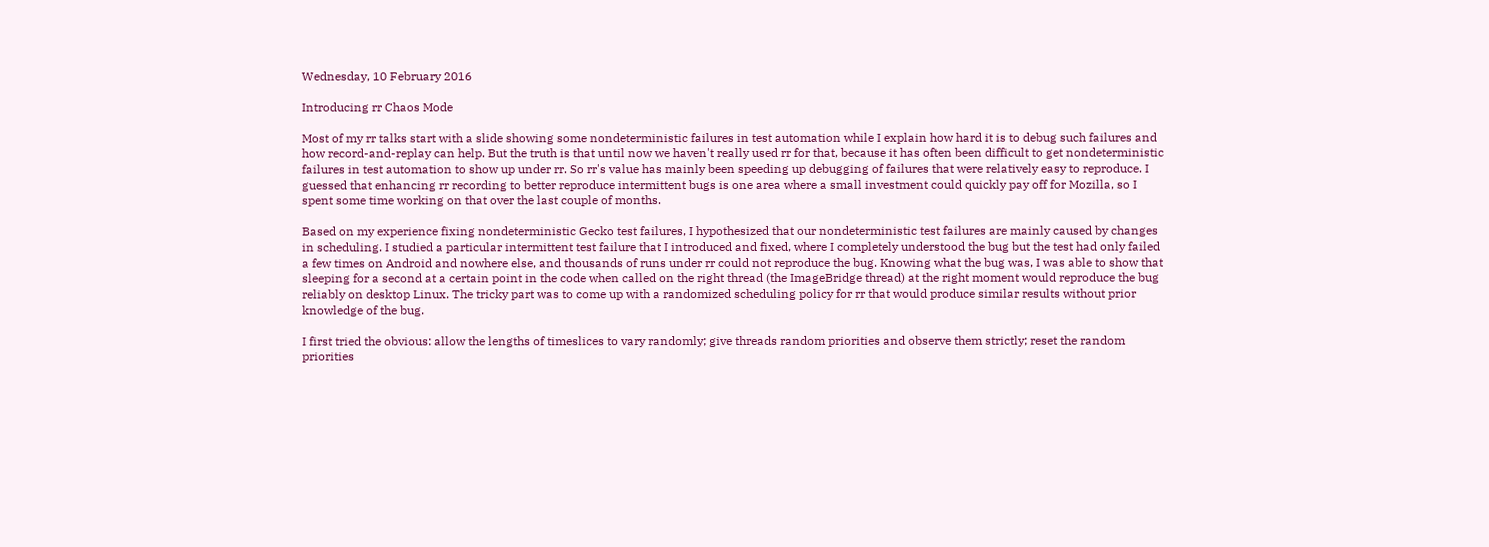Wednesday, 10 February 2016

Introducing rr Chaos Mode

Most of my rr talks start with a slide showing some nondeterministic failures in test automation while I explain how hard it is to debug such failures and how record-and-replay can help. But the truth is that until now we haven't really used rr for that, because it has often been difficult to get nondeterministic failures in test automation to show up under rr. So rr's value has mainly been speeding up debugging of failures that were relatively easy to reproduce. I guessed that enhancing rr recording to better reproduce intermittent bugs is one area where a small investment could quickly pay off for Mozilla, so I spent some time working on that over the last couple of months.

Based on my experience fixing nondeterministic Gecko test failures, I hypothesized that our nondeterministic test failures are mainly caused by changes in scheduling. I studied a particular intermittent test failure that I introduced and fixed, where I completely understood the bug but the test had only failed a few times on Android and nowhere else, and thousands of runs under rr could not reproduce the bug. Knowing what the bug was, I was able to show that sleeping for a second at a certain point in the code when called on the right thread (the ImageBridge thread) at the right moment would reproduce the bug reliably on desktop Linux. The tricky part was to come up with a randomized scheduling policy for rr that would produce similar results without prior knowledge of the bug.

I first tried the obvious: allow the lengths of timeslices to vary randomly; give threads random priorities and observe them strictly; reset the random priorities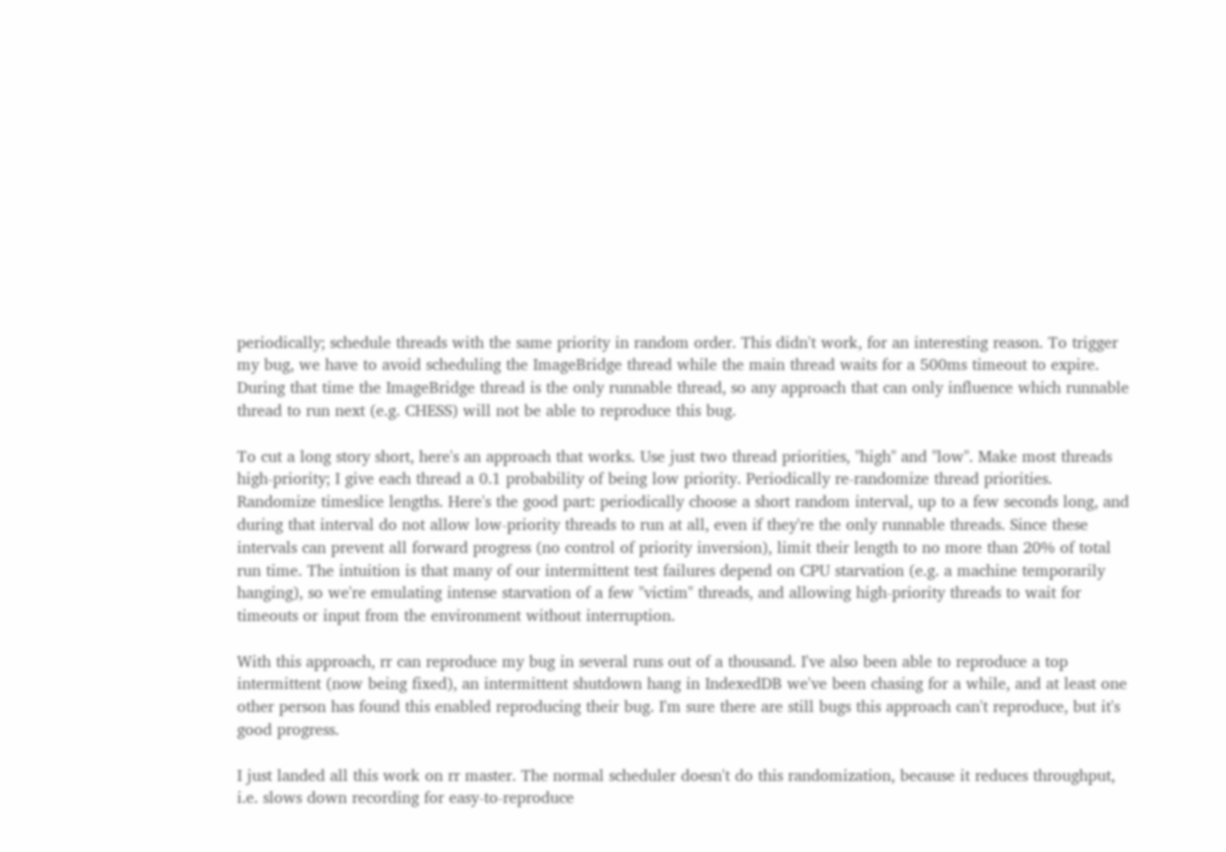periodically; schedule threads with the same priority in random order. This didn't work, for an interesting reason. To trigger my bug, we have to avoid scheduling the ImageBridge thread while the main thread waits for a 500ms timeout to expire. During that time the ImageBridge thread is the only runnable thread, so any approach that can only influence which runnable thread to run next (e.g. CHESS) will not be able to reproduce this bug.

To cut a long story short, here's an approach that works. Use just two thread priorities, "high" and "low". Make most threads high-priority; I give each thread a 0.1 probability of being low priority. Periodically re-randomize thread priorities. Randomize timeslice lengths. Here's the good part: periodically choose a short random interval, up to a few seconds long, and during that interval do not allow low-priority threads to run at all, even if they're the only runnable threads. Since these intervals can prevent all forward progress (no control of priority inversion), limit their length to no more than 20% of total run time. The intuition is that many of our intermittent test failures depend on CPU starvation (e.g. a machine temporarily hanging), so we're emulating intense starvation of a few "victim" threads, and allowing high-priority threads to wait for timeouts or input from the environment without interruption.

With this approach, rr can reproduce my bug in several runs out of a thousand. I've also been able to reproduce a top intermittent (now being fixed), an intermittent shutdown hang in IndexedDB we've been chasing for a while, and at least one other person has found this enabled reproducing their bug. I'm sure there are still bugs this approach can't reproduce, but it's good progress.

I just landed all this work on rr master. The normal scheduler doesn't do this randomization, because it reduces throughput, i.e. slows down recording for easy-to-reproduce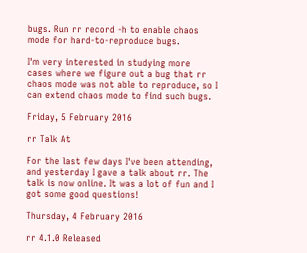bugs. Run rr record -h to enable chaos mode for hard-to-reproduce bugs.

I'm very interested in studying more cases where we figure out a bug that rr chaos mode was not able to reproduce, so I can extend chaos mode to find such bugs.

Friday, 5 February 2016

rr Talk At

For the last few days I've been attending, and yesterday I gave a talk about rr. The talk is now online. It was a lot of fun and I got some good questions!

Thursday, 4 February 2016

rr 4.1.0 Released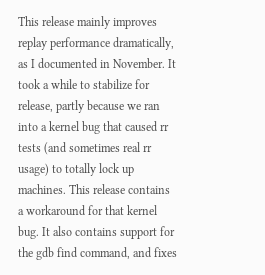This release mainly improves replay performance dramatically, as I documented in November. It took a while to stabilize for release, partly because we ran into a kernel bug that caused rr tests (and sometimes real rr usage) to totally lock up machines. This release contains a workaround for that kernel bug. It also contains support for the gdb find command, and fixes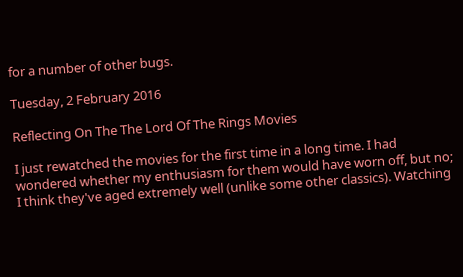for a number of other bugs.

Tuesday, 2 February 2016

Reflecting On The The Lord Of The Rings Movies

I just rewatched the movies for the first time in a long time. I had wondered whether my enthusiasm for them would have worn off, but no; I think they've aged extremely well (unlike some other classics). Watching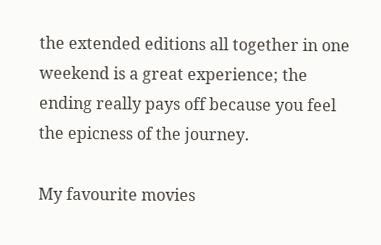the extended editions all together in one weekend is a great experience; the ending really pays off because you feel the epicness of the journey.

My favourite movies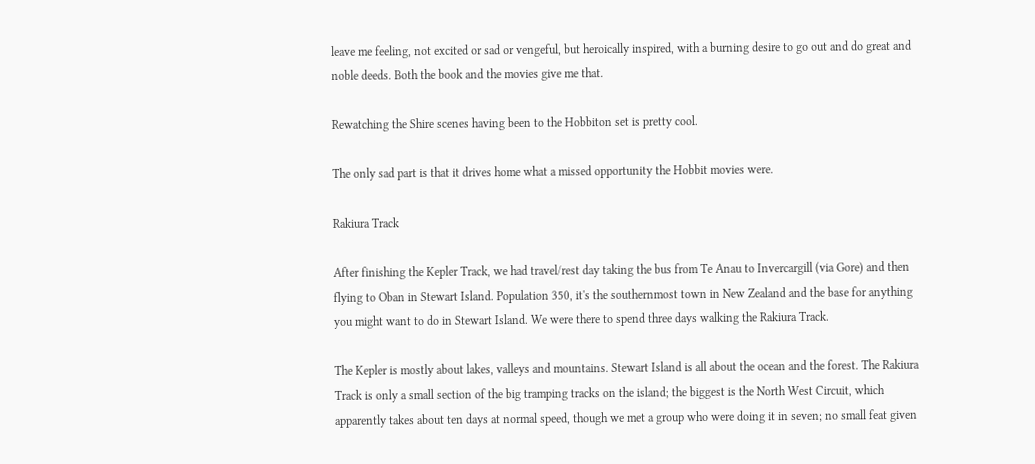leave me feeling, not excited or sad or vengeful, but heroically inspired, with a burning desire to go out and do great and noble deeds. Both the book and the movies give me that.

Rewatching the Shire scenes having been to the Hobbiton set is pretty cool.

The only sad part is that it drives home what a missed opportunity the Hobbit movies were.

Rakiura Track

After finishing the Kepler Track, we had travel/rest day taking the bus from Te Anau to Invercargill (via Gore) and then flying to Oban in Stewart Island. Population 350, it's the southernmost town in New Zealand and the base for anything you might want to do in Stewart Island. We were there to spend three days walking the Rakiura Track.

The Kepler is mostly about lakes, valleys and mountains. Stewart Island is all about the ocean and the forest. The Rakiura Track is only a small section of the big tramping tracks on the island; the biggest is the North West Circuit, which apparently takes about ten days at normal speed, though we met a group who were doing it in seven; no small feat given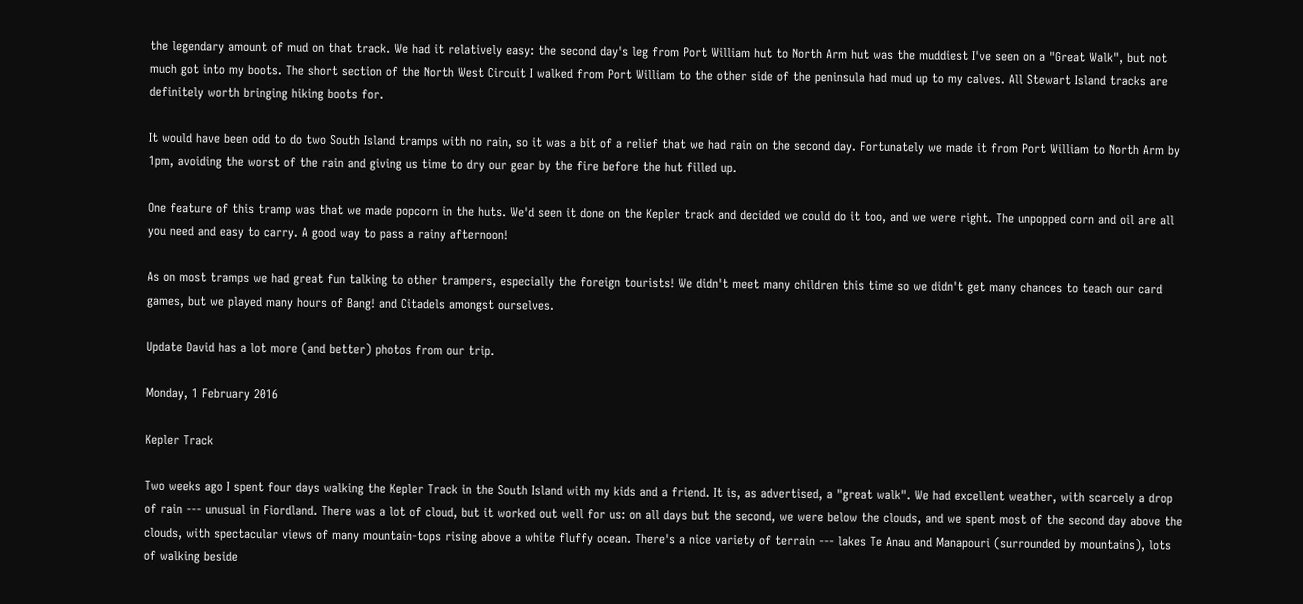the legendary amount of mud on that track. We had it relatively easy: the second day's leg from Port William hut to North Arm hut was the muddiest I've seen on a "Great Walk", but not much got into my boots. The short section of the North West Circuit I walked from Port William to the other side of the peninsula had mud up to my calves. All Stewart Island tracks are definitely worth bringing hiking boots for.

It would have been odd to do two South Island tramps with no rain, so it was a bit of a relief that we had rain on the second day. Fortunately we made it from Port William to North Arm by 1pm, avoiding the worst of the rain and giving us time to dry our gear by the fire before the hut filled up.

One feature of this tramp was that we made popcorn in the huts. We'd seen it done on the Kepler track and decided we could do it too, and we were right. The unpopped corn and oil are all you need and easy to carry. A good way to pass a rainy afternoon!

As on most tramps we had great fun talking to other trampers, especially the foreign tourists! We didn't meet many children this time so we didn't get many chances to teach our card games, but we played many hours of Bang! and Citadels amongst ourselves.

Update David has a lot more (and better) photos from our trip.

Monday, 1 February 2016

Kepler Track

Two weeks ago I spent four days walking the Kepler Track in the South Island with my kids and a friend. It is, as advertised, a "great walk". We had excellent weather, with scarcely a drop of rain --- unusual in Fiordland. There was a lot of cloud, but it worked out well for us: on all days but the second, we were below the clouds, and we spent most of the second day above the clouds, with spectacular views of many mountain-tops rising above a white fluffy ocean. There's a nice variety of terrain --- lakes Te Anau and Manapouri (surrounded by mountains), lots of walking beside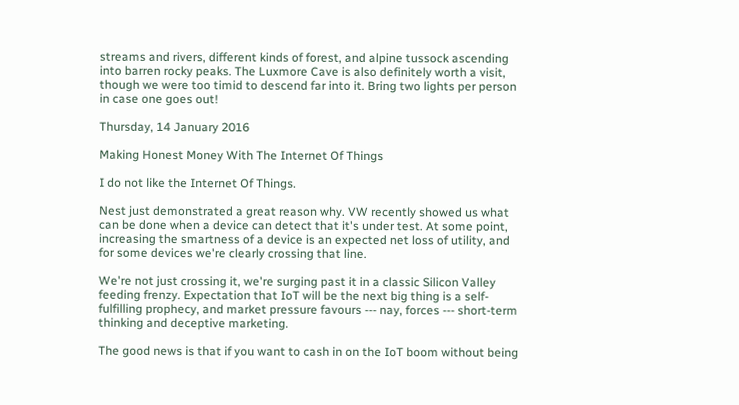streams and rivers, different kinds of forest, and alpine tussock ascending into barren rocky peaks. The Luxmore Cave is also definitely worth a visit, though we were too timid to descend far into it. Bring two lights per person in case one goes out!

Thursday, 14 January 2016

Making Honest Money With The Internet Of Things

I do not like the Internet Of Things.

Nest just demonstrated a great reason why. VW recently showed us what can be done when a device can detect that it's under test. At some point, increasing the smartness of a device is an expected net loss of utility, and for some devices we're clearly crossing that line.

We're not just crossing it, we're surging past it in a classic Silicon Valley feeding frenzy. Expectation that IoT will be the next big thing is a self-fulfilling prophecy, and market pressure favours --- nay, forces --- short-term thinking and deceptive marketing.

The good news is that if you want to cash in on the IoT boom without being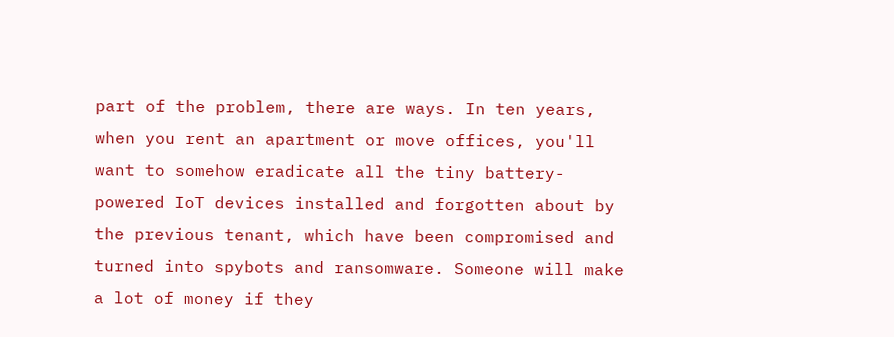part of the problem, there are ways. In ten years, when you rent an apartment or move offices, you'll want to somehow eradicate all the tiny battery-powered IoT devices installed and forgotten about by the previous tenant, which have been compromised and turned into spybots and ransomware. Someone will make a lot of money if they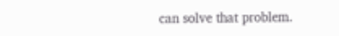can solve that problem.